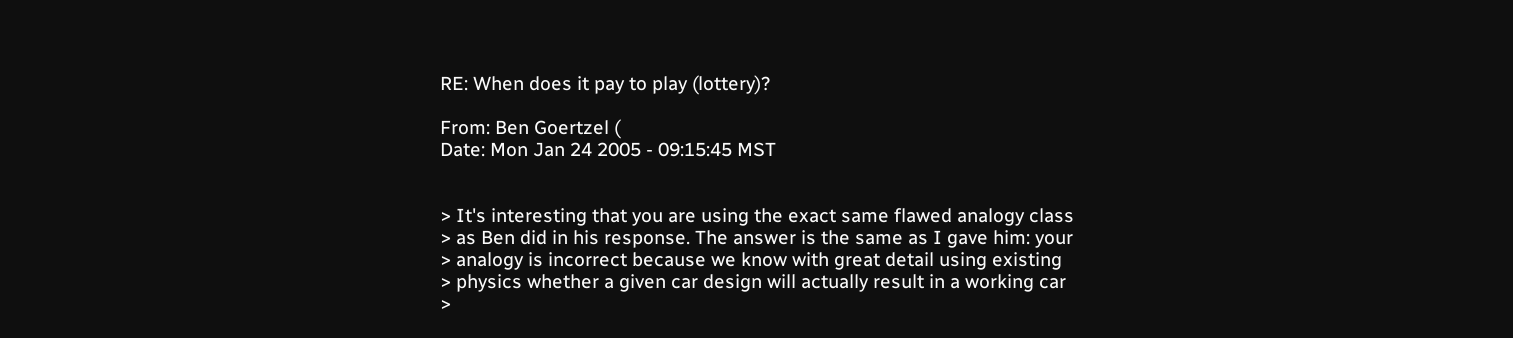RE: When does it pay to play (lottery)?

From: Ben Goertzel (
Date: Mon Jan 24 2005 - 09:15:45 MST


> It's interesting that you are using the exact same flawed analogy class
> as Ben did in his response. The answer is the same as I gave him: your
> analogy is incorrect because we know with great detail using existing
> physics whether a given car design will actually result in a working car
>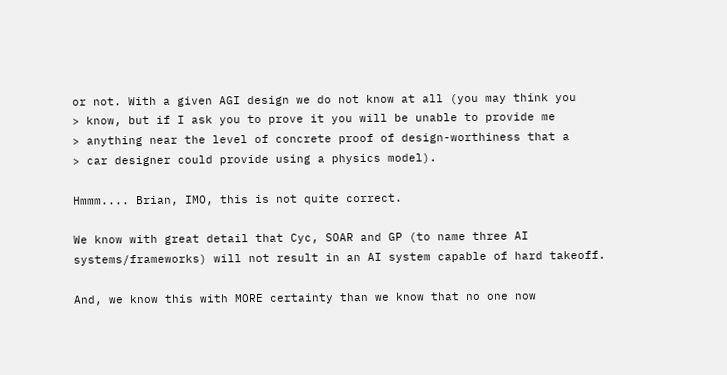or not. With a given AGI design we do not know at all (you may think you
> know, but if I ask you to prove it you will be unable to provide me
> anything near the level of concrete proof of design-worthiness that a
> car designer could provide using a physics model).

Hmmm.... Brian, IMO, this is not quite correct.

We know with great detail that Cyc, SOAR and GP (to name three AI
systems/frameworks) will not result in an AI system capable of hard takeoff.

And, we know this with MORE certainty than we know that no one now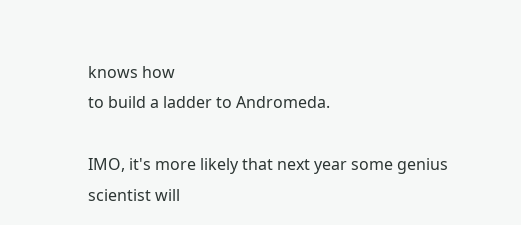knows how
to build a ladder to Andromeda.

IMO, it's more likely that next year some genius scientist will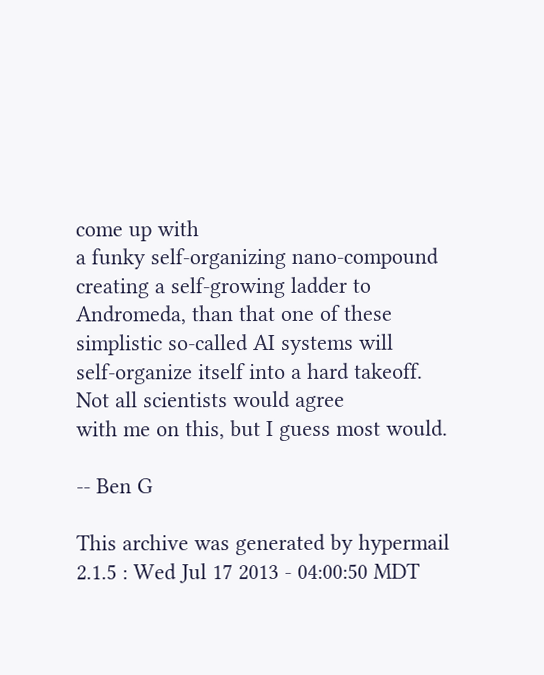come up with
a funky self-organizing nano-compound creating a self-growing ladder to
Andromeda, than that one of these simplistic so-called AI systems will
self-organize itself into a hard takeoff. Not all scientists would agree
with me on this, but I guess most would.

-- Ben G

This archive was generated by hypermail 2.1.5 : Wed Jul 17 2013 - 04:00:50 MDT